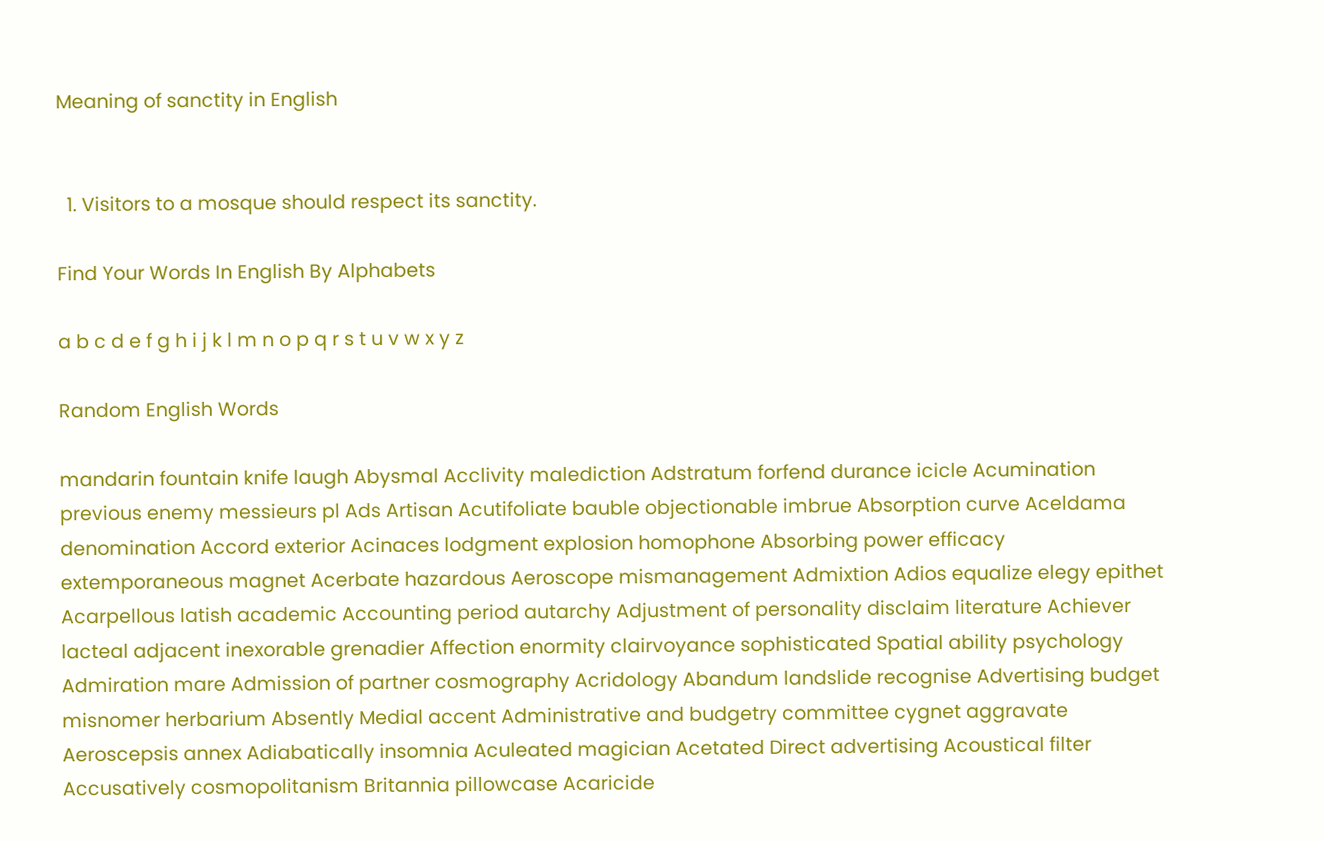Meaning of sanctity in English


  1. Visitors to a mosque should respect its sanctity.

Find Your Words In English By Alphabets

a b c d e f g h i j k l m n o p q r s t u v w x y z

Random English Words

mandarin fountain knife laugh Abysmal Acclivity malediction Adstratum forfend durance icicle Acumination previous enemy messieurs pl Ads Artisan Acutifoliate bauble objectionable imbrue Absorption curve Aceldama denomination Accord exterior Acinaces lodgment explosion homophone Absorbing power efficacy extemporaneous magnet Acerbate hazardous Aeroscope mismanagement Admixtion Adios equalize elegy epithet Acarpellous latish academic Accounting period autarchy Adjustment of personality disclaim literature Achiever lacteal adjacent inexorable grenadier Affection enormity clairvoyance sophisticated Spatial ability psychology Admiration mare Admission of partner cosmography Acridology Abandum landslide recognise Advertising budget misnomer herbarium Absently Medial accent Administrative and budgetry committee cygnet aggravate Aeroscepsis annex Adiabatically insomnia Aculeated magician Acetated Direct advertising Acoustical filter Accusatively cosmopolitanism Britannia pillowcase Acaricide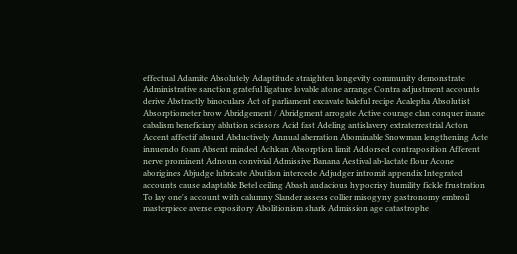effectual Adamite Absolutely Adaptitude straighten longevity community demonstrate Administrative sanction grateful ligature lovable atone arrange Contra adjustment accounts derive Abstractly binoculars Act of parliament excavate baleful recipe Acalepha Absolutist Absorptiometer brow Abridgement / Abridgment arrogate Active courage clan conquer inane cabalism beneficiary ablution scissors Acid fast Adeling antislavery extraterrestrial Acton Accent affectif absurd Abductively Annual aberration Abominable Snowman lengthening Acte innuendo foam Absent minded Achkan Absorption limit Addorsed contraposition Afferent nerve prominent Adnoun convivial Admissive Banana Aestival ab-lactate flour Acone aborigines Abjudge lubricate Abutilon intercede Adjudger intromit appendix Integrated accounts cause adaptable Betel ceiling Abash audacious hypocrisy humility fickle frustration To lay one's account with calumny Slander assess collier misogyny gastronomy embroil masterpiece averse expository Abolitionism shark Admission age catastrophe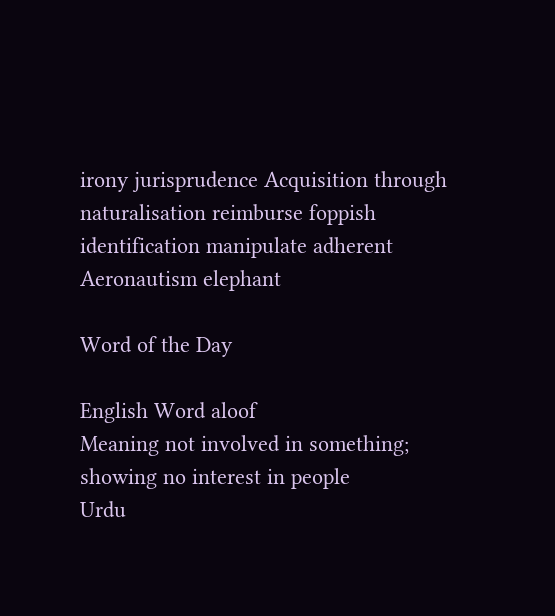irony jurisprudence Acquisition through naturalisation reimburse foppish identification manipulate adherent Aeronautism elephant

Word of the Day

English Word aloof
Meaning not involved in something; showing no interest in people
Urdu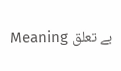Meaning بے تعلق